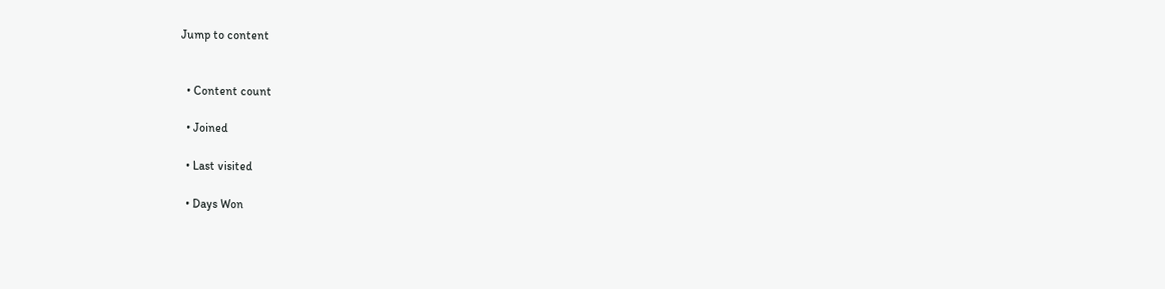Jump to content


  • Content count

  • Joined

  • Last visited

  • Days Won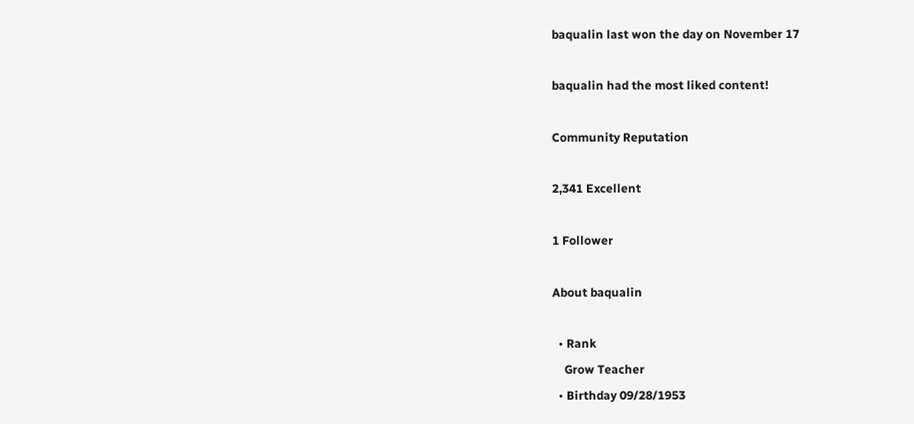baqualin last won the day on November 17

baqualin had the most liked content!

Community Reputation

2,341 Excellent

1 Follower

About baqualin

  • Rank
    Grow Teacher
  • Birthday 09/28/1953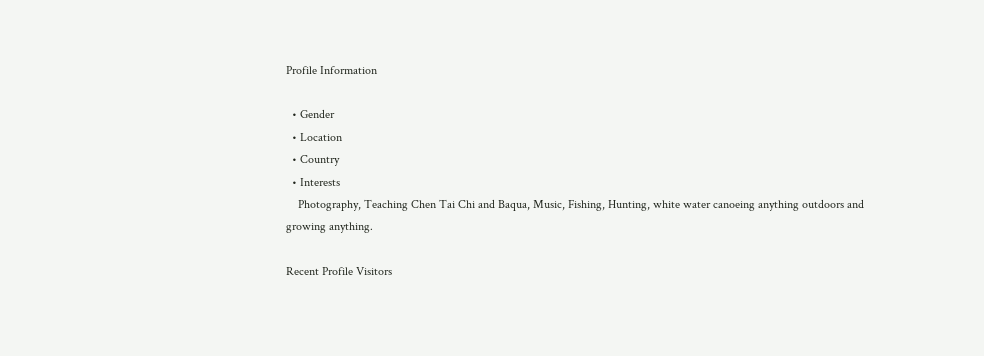Profile Information

  • Gender
  • Location
  • Country
  • Interests
    Photography, Teaching Chen Tai Chi and Baqua, Music, Fishing, Hunting, white water canoeing anything outdoors and growing anything.

Recent Profile Visitors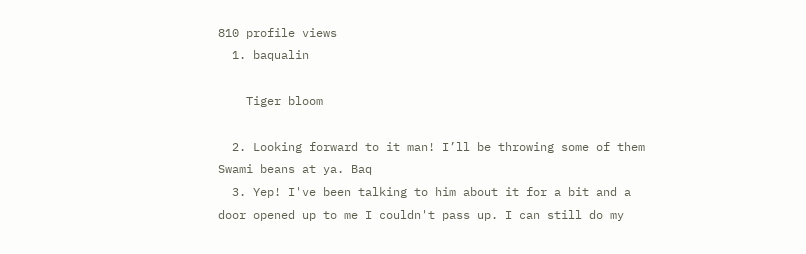810 profile views
  1. baqualin

    Tiger bloom

  2. Looking forward to it man! I’ll be throwing some of them Swami beans at ya. Baq
  3. Yep! I've been talking to him about it for a bit and a door opened up to me I couldn't pass up. I can still do my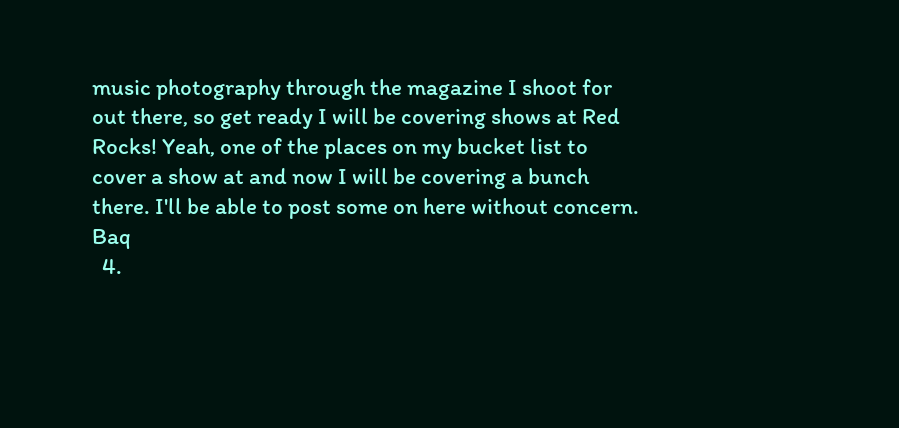music photography through the magazine I shoot for out there, so get ready I will be covering shows at Red Rocks! Yeah, one of the places on my bucket list to cover a show at and now I will be covering a bunch there. I'll be able to post some on here without concern. Baq
  4.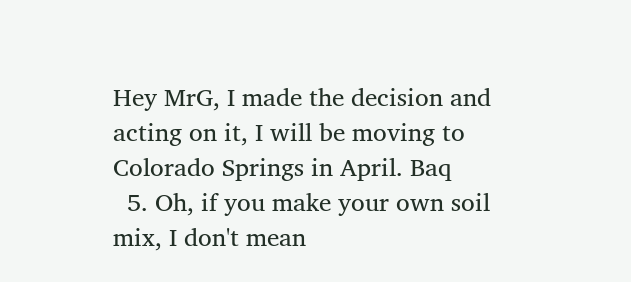Hey MrG, I made the decision and acting on it, I will be moving to Colorado Springs in April. Baq
  5. Oh, if you make your own soil mix, I don't mean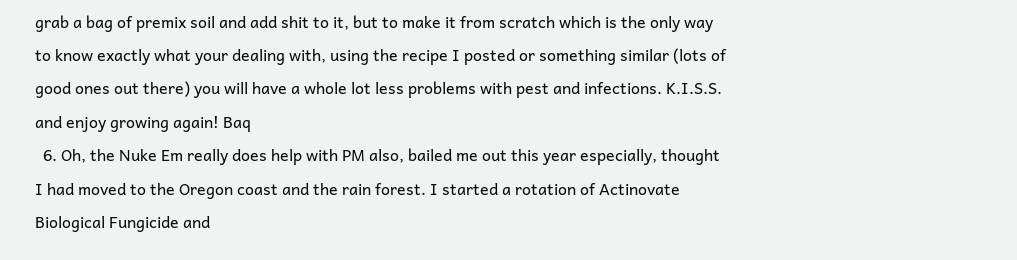grab a bag of premix soil and add shit to it, but to make it from scratch which is the only way to know exactly what your dealing with, using the recipe I posted or something similar (lots of good ones out there) you will have a whole lot less problems with pest and infections. K.I.S.S. and enjoy growing again! Baq
  6. Oh, the Nuke Em really does help with PM also, bailed me out this year especially, thought I had moved to the Oregon coast and the rain forest. I started a rotation of Actinovate Biological Fungicide and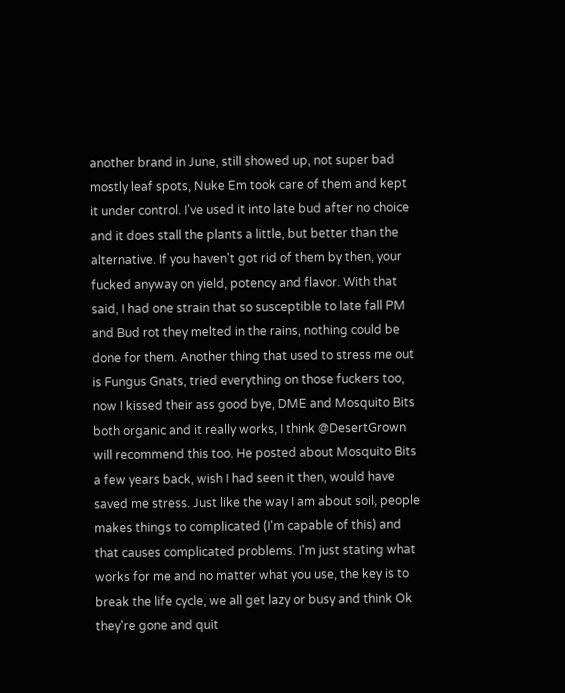another brand in June, still showed up, not super bad mostly leaf spots, Nuke Em took care of them and kept it under control. I've used it into late bud after no choice and it does stall the plants a little, but better than the alternative. If you haven't got rid of them by then, your fucked anyway on yield, potency and flavor. With that said, I had one strain that so susceptible to late fall PM and Bud rot they melted in the rains, nothing could be done for them. Another thing that used to stress me out is Fungus Gnats, tried everything on those fuckers too, now I kissed their ass good bye, DME and Mosquito Bits both organic and it really works, I think @DesertGrown will recommend this too. He posted about Mosquito Bits a few years back, wish I had seen it then, would have saved me stress. Just like the way I am about soil, people makes things to complicated (I'm capable of this) and that causes complicated problems. I'm just stating what works for me and no matter what you use, the key is to break the life cycle, we all get lazy or busy and think Ok they're gone and quit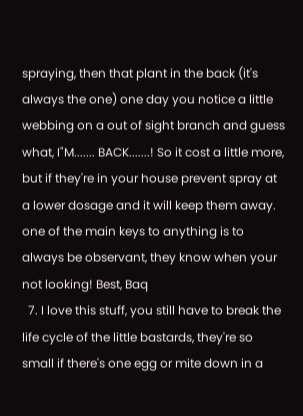spraying, then that plant in the back (it's always the one) one day you notice a little webbing on a out of sight branch and guess what, I"M....... BACK.......! So it cost a little more, but if they're in your house prevent spray at a lower dosage and it will keep them away. one of the main keys to anything is to always be observant, they know when your not looking! Best, Baq
  7. I love this stuff, you still have to break the life cycle of the little bastards, they're so small if there's one egg or mite down in a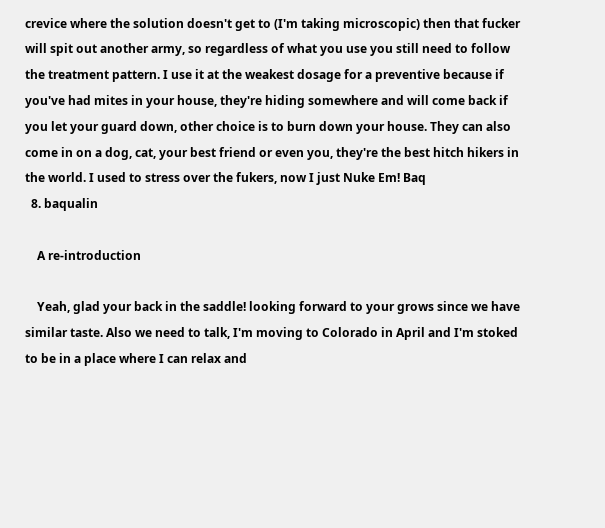crevice where the solution doesn't get to (I'm taking microscopic) then that fucker will spit out another army, so regardless of what you use you still need to follow the treatment pattern. I use it at the weakest dosage for a preventive because if you've had mites in your house, they're hiding somewhere and will come back if you let your guard down, other choice is to burn down your house. They can also come in on a dog, cat, your best friend or even you, they're the best hitch hikers in the world. I used to stress over the fukers, now I just Nuke Em! Baq
  8. baqualin

    A re-introduction

    Yeah, glad your back in the saddle! looking forward to your grows since we have similar taste. Also we need to talk, I'm moving to Colorado in April and I'm stoked to be in a place where I can relax and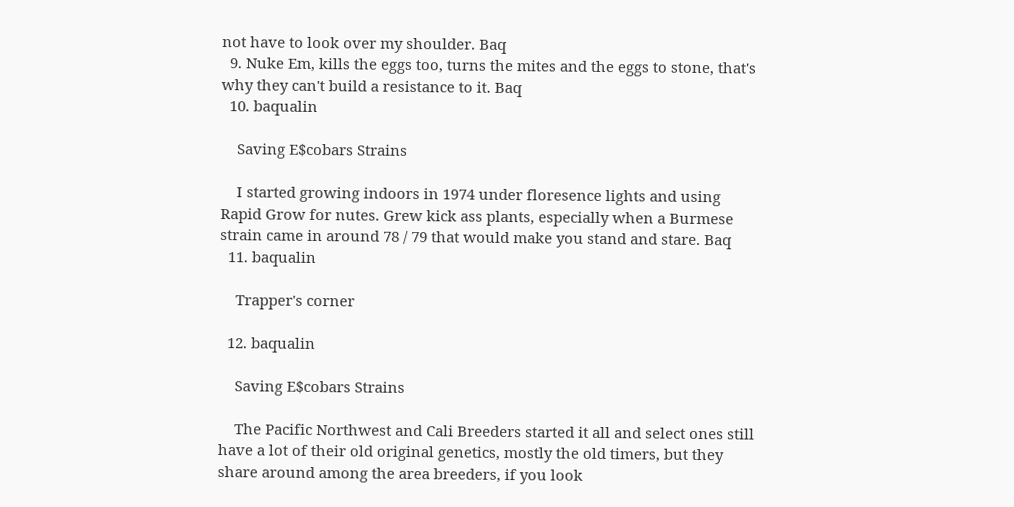not have to look over my shoulder. Baq
  9. Nuke Em, kills the eggs too, turns the mites and the eggs to stone, that's why they can't build a resistance to it. Baq
  10. baqualin

    Saving E$cobars Strains

    I started growing indoors in 1974 under floresence lights and using Rapid Grow for nutes. Grew kick ass plants, especially when a Burmese strain came in around 78 / 79 that would make you stand and stare. Baq
  11. baqualin

    Trapper's corner

  12. baqualin

    Saving E$cobars Strains

    The Pacific Northwest and Cali Breeders started it all and select ones still have a lot of their old original genetics, mostly the old timers, but they share around among the area breeders, if you look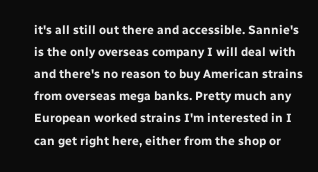it's all still out there and accessible. Sannie's is the only overseas company I will deal with and there's no reason to buy American strains from overseas mega banks. Pretty much any European worked strains I'm interested in I can get right here, either from the shop or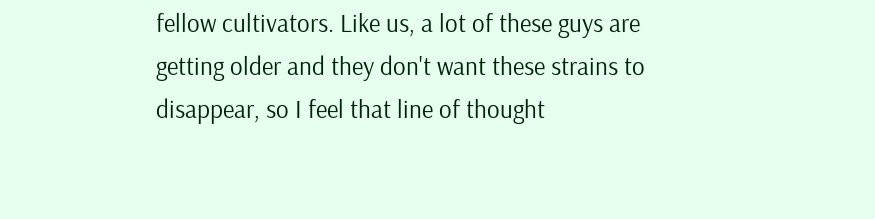fellow cultivators. Like us, a lot of these guys are getting older and they don't want these strains to disappear, so I feel that line of thought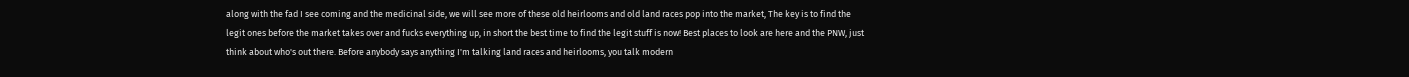along with the fad I see coming and the medicinal side, we will see more of these old heirlooms and old land races pop into the market, The key is to find the legit ones before the market takes over and fucks everything up, in short the best time to find the legit stuff is now! Best places to look are here and the PNW, just think about who's out there. Before anybody says anything I'm talking land races and heirlooms, you talk modern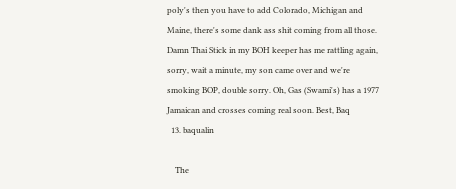poly's then you have to add Colorado, Michigan and Maine, there's some dank ass shit coming from all those. Damn Thai Stick in my BOH keeper has me rattling again, sorry, wait a minute, my son came over and we're smoking BOP, double sorry. Oh, Gas (Swami's) has a 1977 Jamaican and crosses coming real soon. Best, Baq
  13. baqualin

    The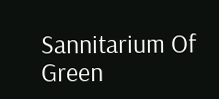Sannitarium Of Green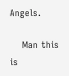Angels.

    Man this is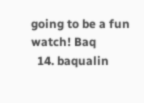going to be a fun watch! Baq
  14. baqualin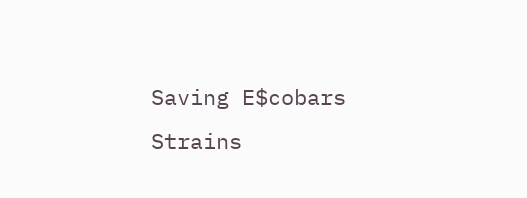Saving E$cobars Strains